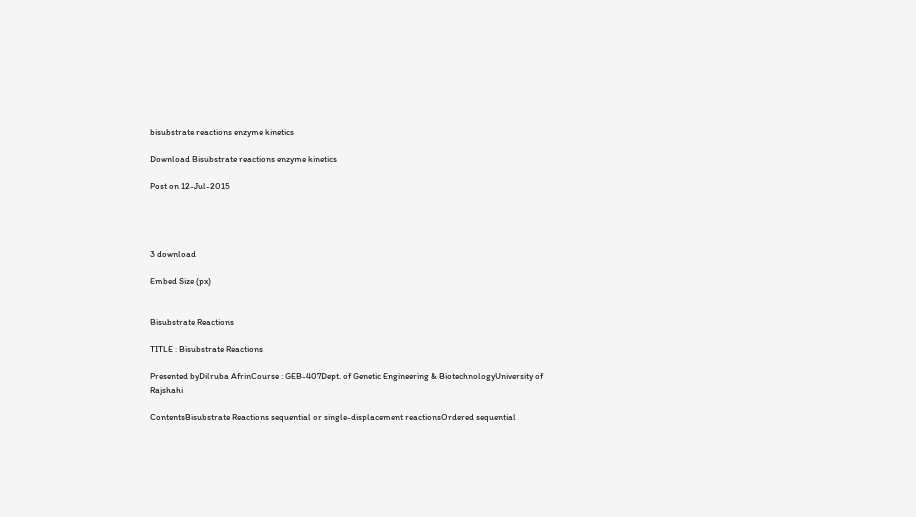bisubstrate reactions enzyme kinetics

Download Bisubstrate reactions enzyme kinetics

Post on 12-Jul-2015




3 download

Embed Size (px)


Bisubstrate Reactions

TITLE : Bisubstrate Reactions

Presented byDilruba AfrinCourse : GEB-407Dept. of Genetic Engineering & BiotechnologyUniversity of Rajshahi

ContentsBisubstrate Reactions sequential or single-displacement reactionsOrdered sequential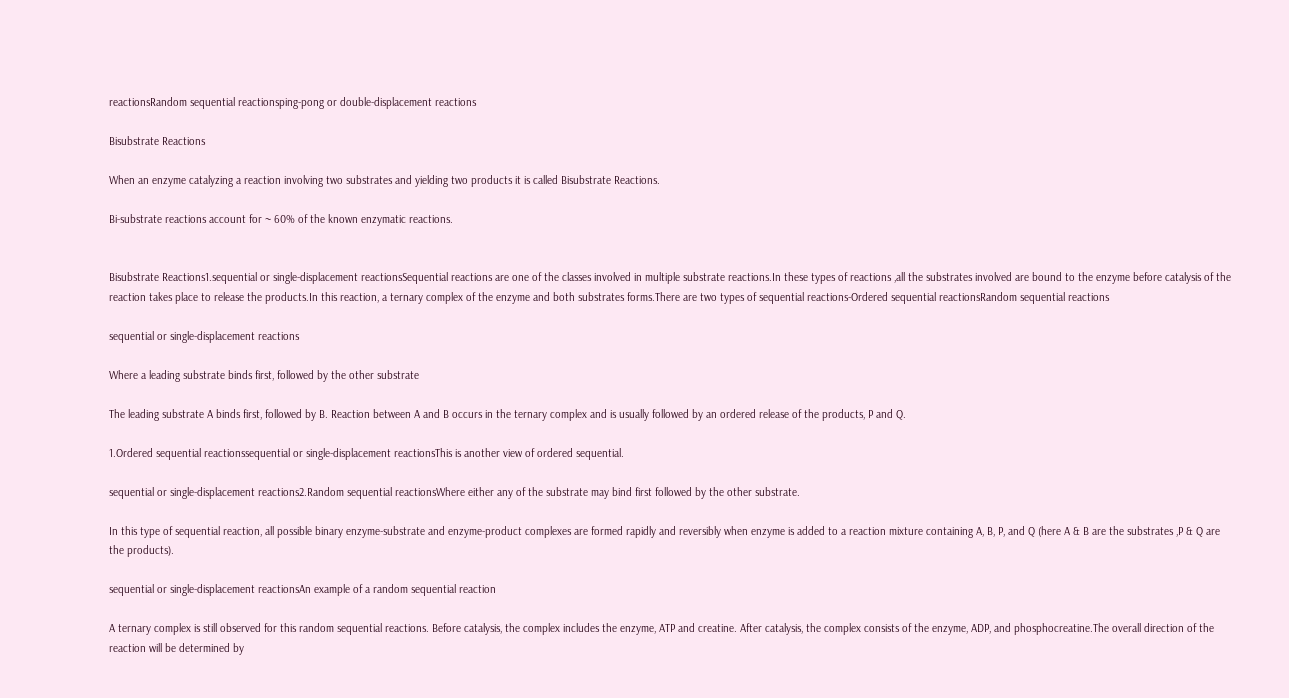reactionsRandom sequential reactionsping-pong or double-displacement reactions

Bisubstrate Reactions

When an enzyme catalyzing a reaction involving two substrates and yielding two products it is called Bisubstrate Reactions.

Bi-substrate reactions account for ~ 60% of the known enzymatic reactions.


Bisubstrate Reactions1.sequential or single-displacement reactionsSequential reactions are one of the classes involved in multiple substrate reactions.In these types of reactions ,all the substrates involved are bound to the enzyme before catalysis of the reaction takes place to release the products.In this reaction, a ternary complex of the enzyme and both substrates forms.There are two types of sequential reactions-Ordered sequential reactionsRandom sequential reactions

sequential or single-displacement reactions

Where a leading substrate binds first, followed by the other substrate

The leading substrate A binds first, followed by B. Reaction between A and B occurs in the ternary complex and is usually followed by an ordered release of the products, P and Q.

1.Ordered sequential reactionssequential or single-displacement reactionsThis is another view of ordered sequential.

sequential or single-displacement reactions2.Random sequential reactionsWhere either any of the substrate may bind first followed by the other substrate.

In this type of sequential reaction, all possible binary enzyme-substrate and enzyme-product complexes are formed rapidly and reversibly when enzyme is added to a reaction mixture containing A, B, P, and Q (here A & B are the substrates ,P & Q are the products).

sequential or single-displacement reactionsAn example of a random sequential reaction

A ternary complex is still observed for this random sequential reactions. Before catalysis, the complex includes the enzyme, ATP and creatine. After catalysis, the complex consists of the enzyme, ADP, and phosphocreatine.The overall direction of the reaction will be determined by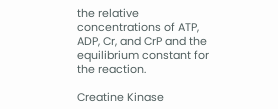the relative concentrations of ATP, ADP, Cr, and CrP and the equilibrium constant for the reaction.

Creatine Kinase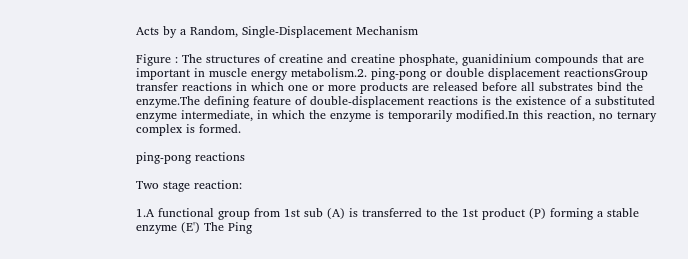Acts by a Random, Single-Displacement Mechanism

Figure : The structures of creatine and creatine phosphate, guanidinium compounds that are important in muscle energy metabolism.2. ping-pong or double displacement reactionsGroup transfer reactions in which one or more products are released before all substrates bind the enzyme.The defining feature of double-displacement reactions is the existence of a substituted enzyme intermediate, in which the enzyme is temporarily modified.In this reaction, no ternary complex is formed.

ping-pong reactions

Two stage reaction:

1.A functional group from 1st sub (A) is transferred to the 1st product (P) forming a stable enzyme (E') The Ping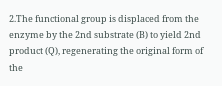2.The functional group is displaced from the enzyme by the 2nd substrate (B) to yield 2nd product (Q), regenerating the original form of the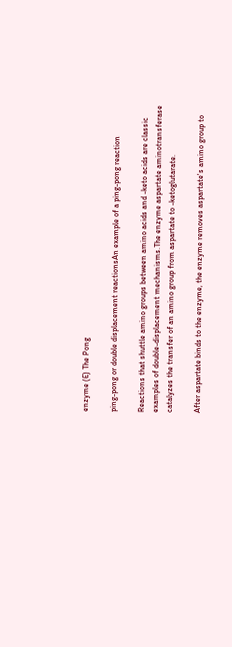enzyme (E) The Pong

ping-pong or double displacement reactionsAn example of a ping-pong reaction

Reactions that shuttle amino groups between amino acids and -keto acids are classic examples of double-displacement mechanisms.The enzyme aspartate aminotransferase catalyzes the transfer of an amino group from aspartate to -ketoglutarate.

After aspartate binds to the enzyme, the enzyme removes aspartate's amino group to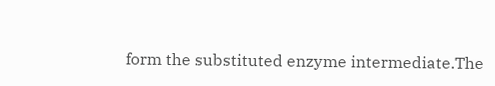form the substituted enzyme intermediate.The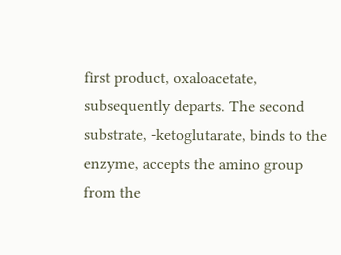first product, oxaloacetate, subsequently departs. The second substrate, -ketoglutarate, binds to the enzyme, accepts the amino group from the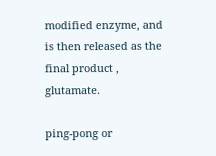modified enzyme, and is then released as the final product , glutamate.

ping-pong or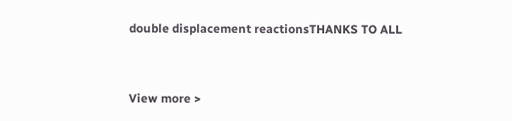double displacement reactionsTHANKS TO ALL


View more >